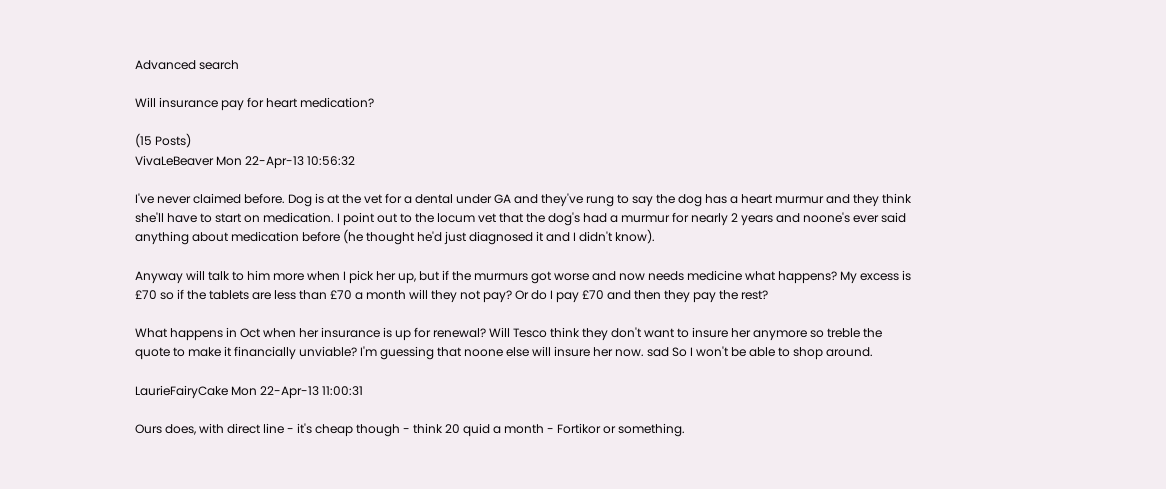Advanced search

Will insurance pay for heart medication?

(15 Posts)
VivaLeBeaver Mon 22-Apr-13 10:56:32

I've never claimed before. Dog is at the vet for a dental under GA and they've rung to say the dog has a heart murmur and they think she'll have to start on medication. I point out to the locum vet that the dog's had a murmur for nearly 2 years and noone's ever said anything about medication before (he thought he'd just diagnosed it and I didn't know).

Anyway will talk to him more when I pick her up, but if the murmurs got worse and now needs medicine what happens? My excess is £70 so if the tablets are less than £70 a month will they not pay? Or do I pay £70 and then they pay the rest?

What happens in Oct when her insurance is up for renewal? Will Tesco think they don't want to insure her anymore so treble the quote to make it financially unviable? I'm guessing that noone else will insure her now. sad So I won't be able to shop around.

LaurieFairyCake Mon 22-Apr-13 11:00:31

Ours does, with direct line - it's cheap though - think 20 quid a month - Fortikor or something.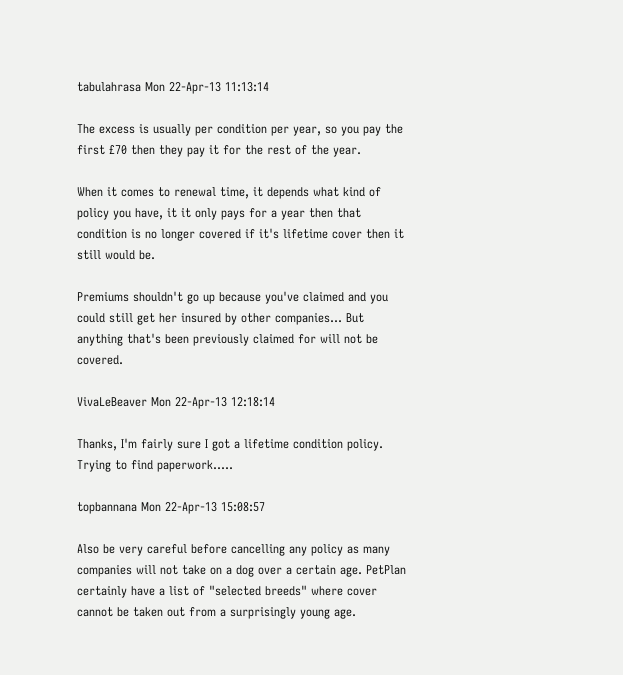tabulahrasa Mon 22-Apr-13 11:13:14

The excess is usually per condition per year, so you pay the first £70 then they pay it for the rest of the year.

When it comes to renewal time, it depends what kind of policy you have, it it only pays for a year then that condition is no longer covered if it's lifetime cover then it still would be.

Premiums shouldn't go up because you've claimed and you could still get her insured by other companies... But anything that's been previously claimed for will not be covered.

VivaLeBeaver Mon 22-Apr-13 12:18:14

Thanks, I'm fairly sure I got a lifetime condition policy. Trying to find paperwork.....

topbannana Mon 22-Apr-13 15:08:57

Also be very careful before cancelling any policy as many companies will not take on a dog over a certain age. PetPlan certainly have a list of "selected breeds" where cover cannot be taken out from a surprisingly young age.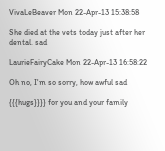VivaLeBeaver Mon 22-Apr-13 15:38:58

She died at the vets today just after her dental. sad

LaurieFairyCake Mon 22-Apr-13 16:58:22

Oh no, I'm so sorry, how awful sad

{{{hugs}}}} for you and your family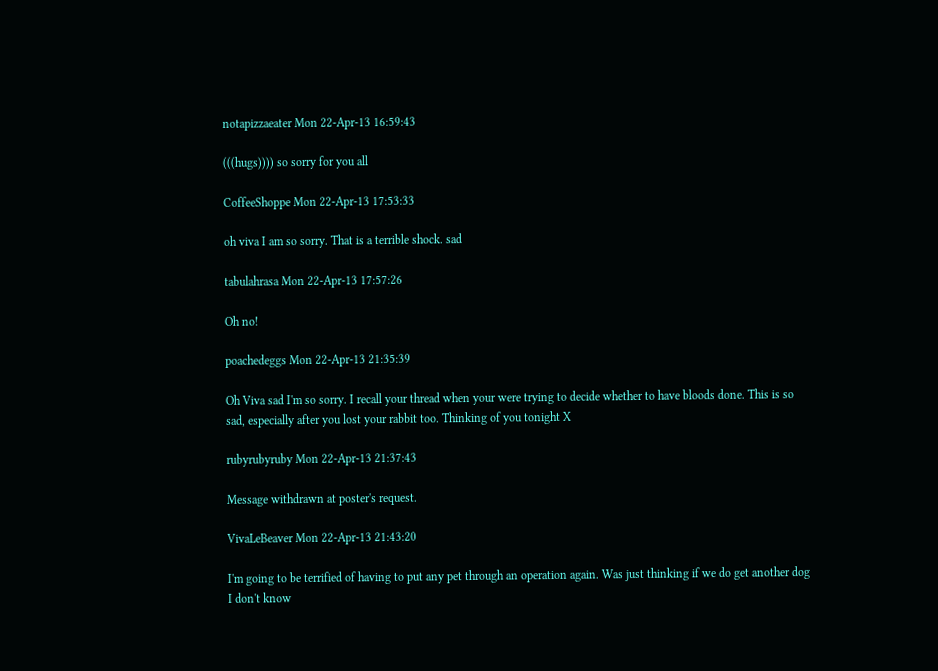notapizzaeater Mon 22-Apr-13 16:59:43

(((hugs)))) so sorry for you all

CoffeeShoppe Mon 22-Apr-13 17:53:33

oh viva I am so sorry. That is a terrible shock. sad

tabulahrasa Mon 22-Apr-13 17:57:26

Oh no!

poachedeggs Mon 22-Apr-13 21:35:39

Oh Viva sad I'm so sorry. I recall your thread when your were trying to decide whether to have bloods done. This is so sad, especially after you lost your rabbit too. Thinking of you tonight X

rubyrubyruby Mon 22-Apr-13 21:37:43

Message withdrawn at poster's request.

VivaLeBeaver Mon 22-Apr-13 21:43:20

I'm going to be terrified of having to put any pet through an operation again. Was just thinking if we do get another dog I don't know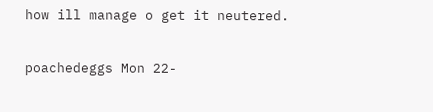how ill manage o get it neutered.

poachedeggs Mon 22-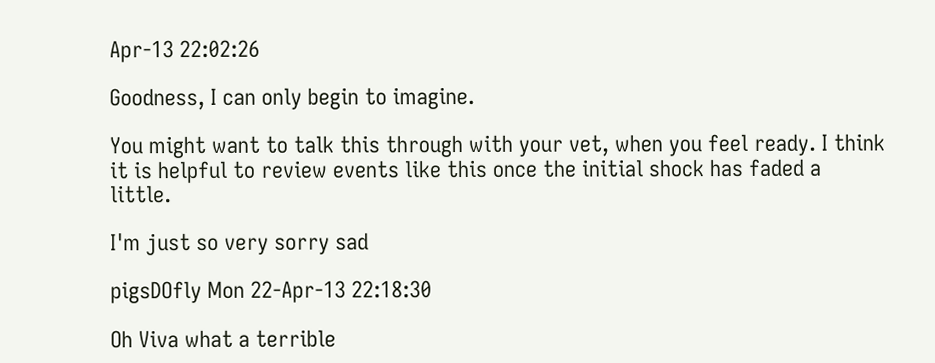Apr-13 22:02:26

Goodness, I can only begin to imagine.

You might want to talk this through with your vet, when you feel ready. I think it is helpful to review events like this once the initial shock has faded a little.

I'm just so very sorry sad

pigsDOfly Mon 22-Apr-13 22:18:30

Oh Viva what a terrible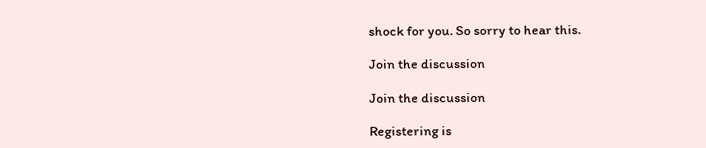shock for you. So sorry to hear this.

Join the discussion

Join the discussion

Registering is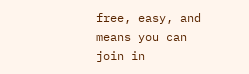free, easy, and means you can join in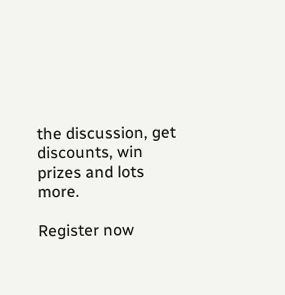the discussion, get discounts, win prizes and lots more.

Register now